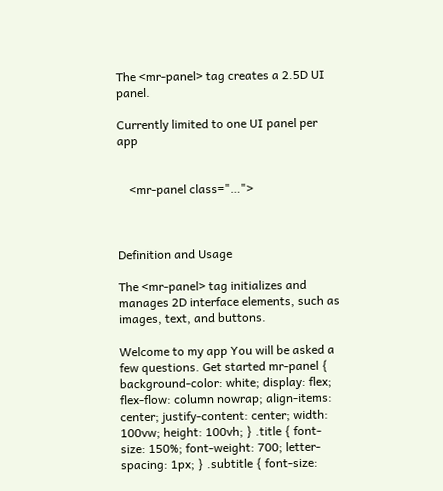The <mr-panel> tag creates a 2.5D UI panel.

Currently limited to one UI panel per app


    <mr-panel class="…">



Definition and Usage

The <mr-panel> tag initializes and manages 2D interface elements, such as images, text, and buttons.

Welcome to my app You will be asked a few questions. Get started mr-panel { background-color: white; display: flex; flex-flow: column nowrap; align-items: center; justify-content: center; width: 100vw; height: 100vh; } .title { font-size: 150%; font-weight: 700; letter-spacing: 1px; } .subtitle { font-size: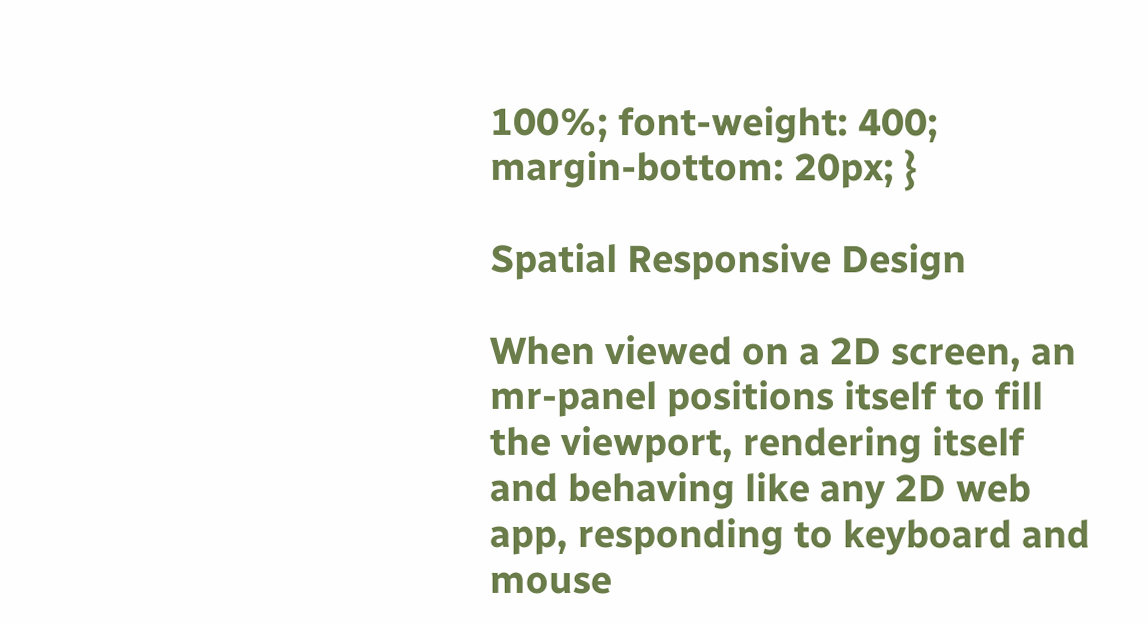100%; font-weight: 400; margin-bottom: 20px; }

Spatial Responsive Design

When viewed on a 2D screen, an mr-panel positions itself to fill the viewport, rendering itself and behaving like any 2D web app, responding to keyboard and mouse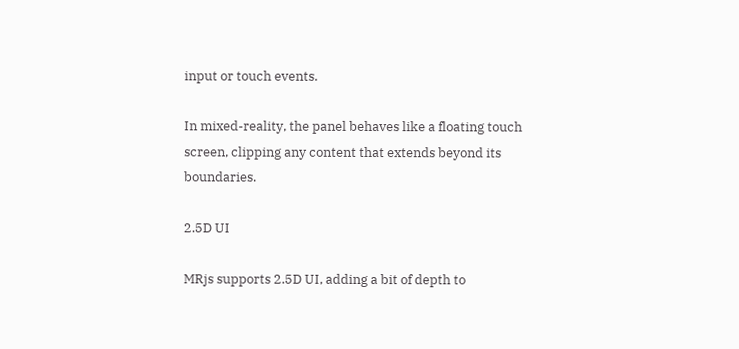input or touch events.

In mixed-reality, the panel behaves like a floating touch screen, clipping any content that extends beyond its boundaries.

2.5D UI

MRjs supports 2.5D UI, adding a bit of depth to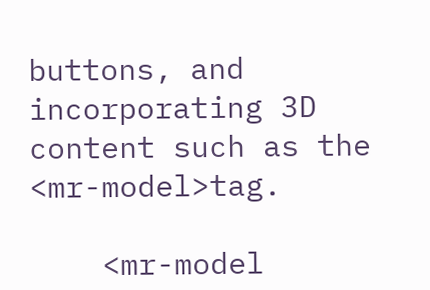buttons, and incorporating 3D content such as the <mr-model>tag.

    <mr-model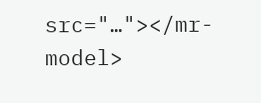src="…"></mr-model>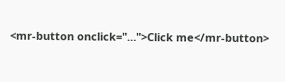<mr-button onclick="…">Click me</mr-button>